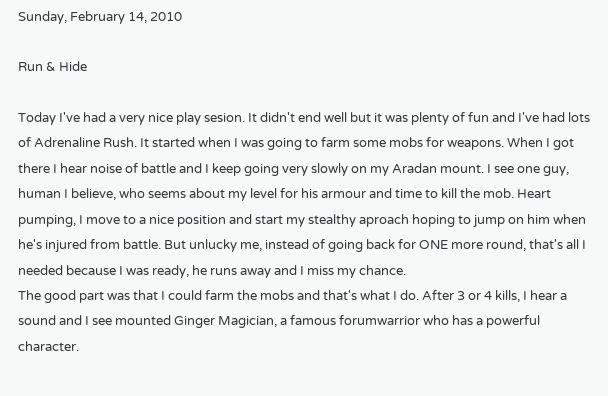Sunday, February 14, 2010

Run & Hide

Today I've had a very nice play sesion. It didn't end well but it was plenty of fun and I've had lots of Adrenaline Rush. It started when I was going to farm some mobs for weapons. When I got there I hear noise of battle and I keep going very slowly on my Aradan mount. I see one guy, human I believe, who seems about my level for his armour and time to kill the mob. Heart pumping, I move to a nice position and start my stealthy aproach hoping to jump on him when he's injured from battle. But unlucky me, instead of going back for ONE more round, that's all I needed because I was ready, he runs away and I miss my chance.
The good part was that I could farm the mobs and that's what I do. After 3 or 4 kills, I hear a sound and I see mounted Ginger Magician, a famous forumwarrior who has a powerful character.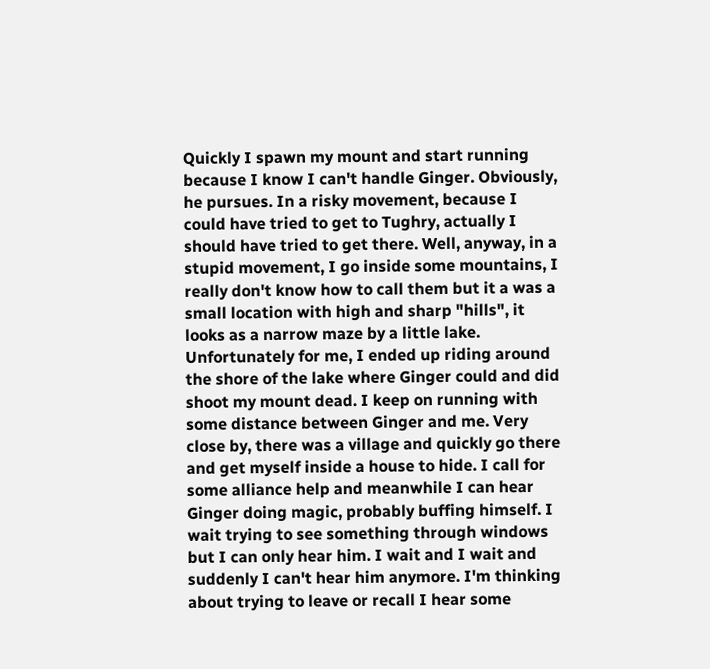Quickly I spawn my mount and start running because I know I can't handle Ginger. Obviously, he pursues. In a risky movement, because I could have tried to get to Tughry, actually I should have tried to get there. Well, anyway, in a stupid movement, I go inside some mountains, I really don't know how to call them but it a was a small location with high and sharp "hills", it looks as a narrow maze by a little lake. Unfortunately for me, I ended up riding around the shore of the lake where Ginger could and did shoot my mount dead. I keep on running with some distance between Ginger and me. Very close by, there was a village and quickly go there and get myself inside a house to hide. I call for some alliance help and meanwhile I can hear Ginger doing magic, probably buffing himself. I wait trying to see something through windows but I can only hear him. I wait and I wait and suddenly I can't hear him anymore. I'm thinking about trying to leave or recall I hear some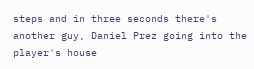steps and in three seconds there's another guy, Daniel Prez going into the player's house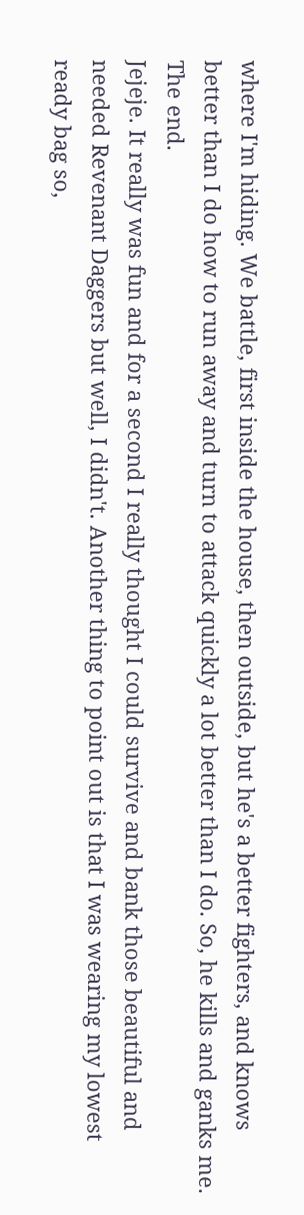where I'm hiding. We battle, first inside the house, then outside, but he's a better fighters, and knows better than I do how to run away and turn to attack quickly a lot better than I do. So, he kills and ganks me. The end.
Jejeje. It really was fun and for a second I really thought I could survive and bank those beautiful and needed Revenant Daggers but well, I didn't. Another thing to point out is that I was wearing my lowest ready bag so,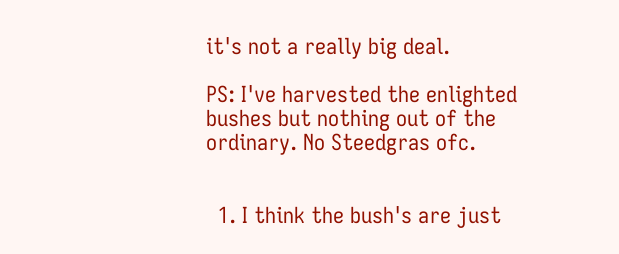it's not a really big deal.

PS: I've harvested the enlighted bushes but nothing out of the ordinary. No Steedgras ofc.


  1. I think the bush's are just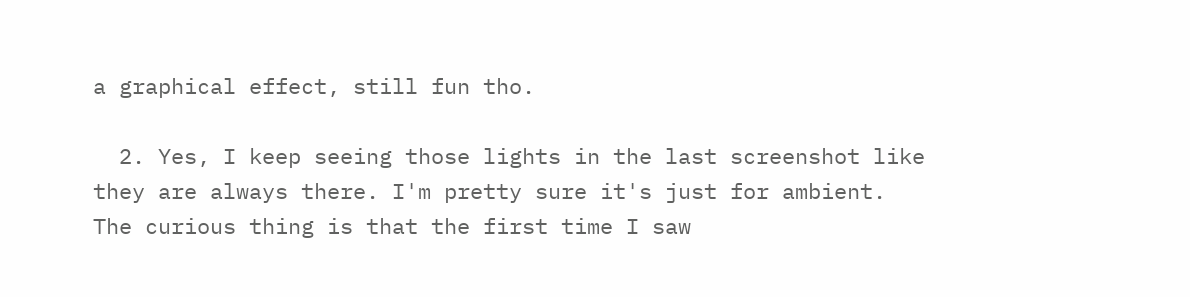a graphical effect, still fun tho.

  2. Yes, I keep seeing those lights in the last screenshot like they are always there. I'm pretty sure it's just for ambient. The curious thing is that the first time I saw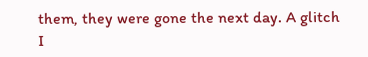them, they were gone the next day. A glitch I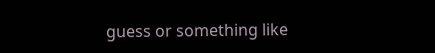guess or something like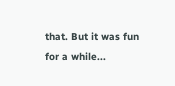that. But it was fun for a while...